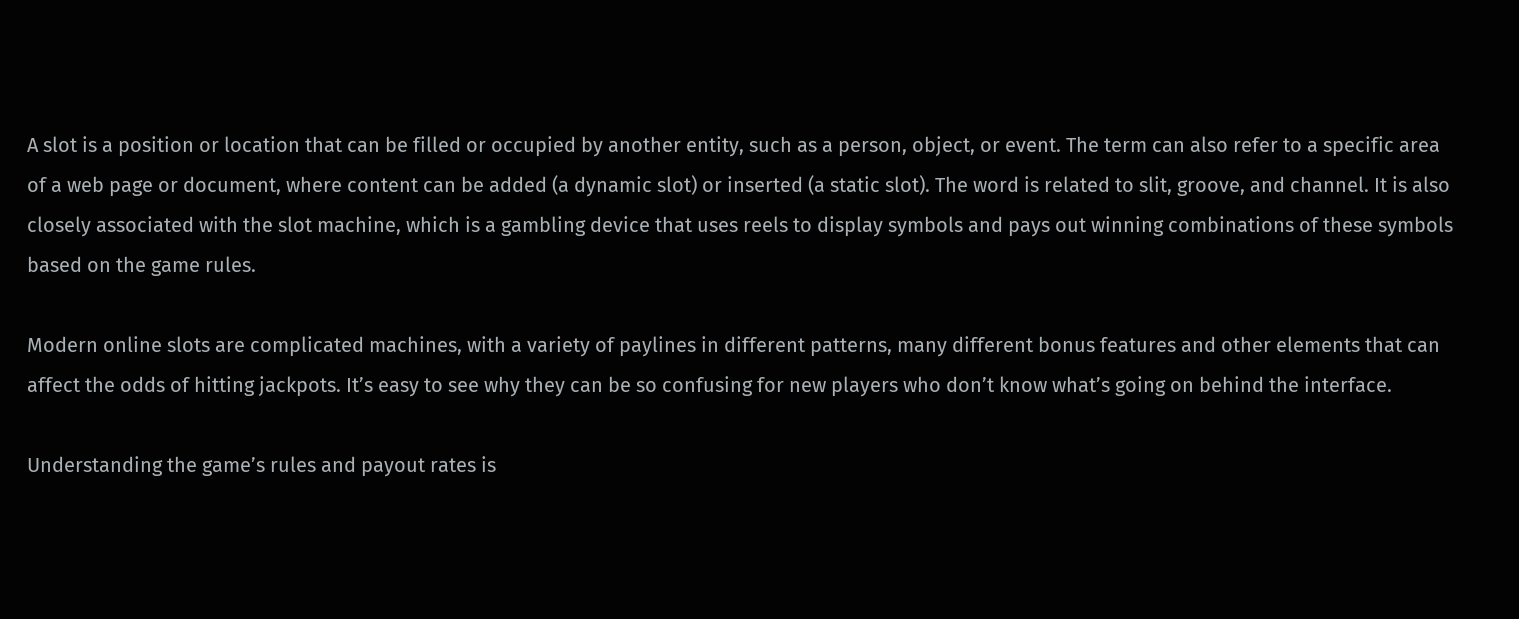A slot is a position or location that can be filled or occupied by another entity, such as a person, object, or event. The term can also refer to a specific area of a web page or document, where content can be added (a dynamic slot) or inserted (a static slot). The word is related to slit, groove, and channel. It is also closely associated with the slot machine, which is a gambling device that uses reels to display symbols and pays out winning combinations of these symbols based on the game rules.

Modern online slots are complicated machines, with a variety of paylines in different patterns, many different bonus features and other elements that can affect the odds of hitting jackpots. It’s easy to see why they can be so confusing for new players who don’t know what’s going on behind the interface.

Understanding the game’s rules and payout rates is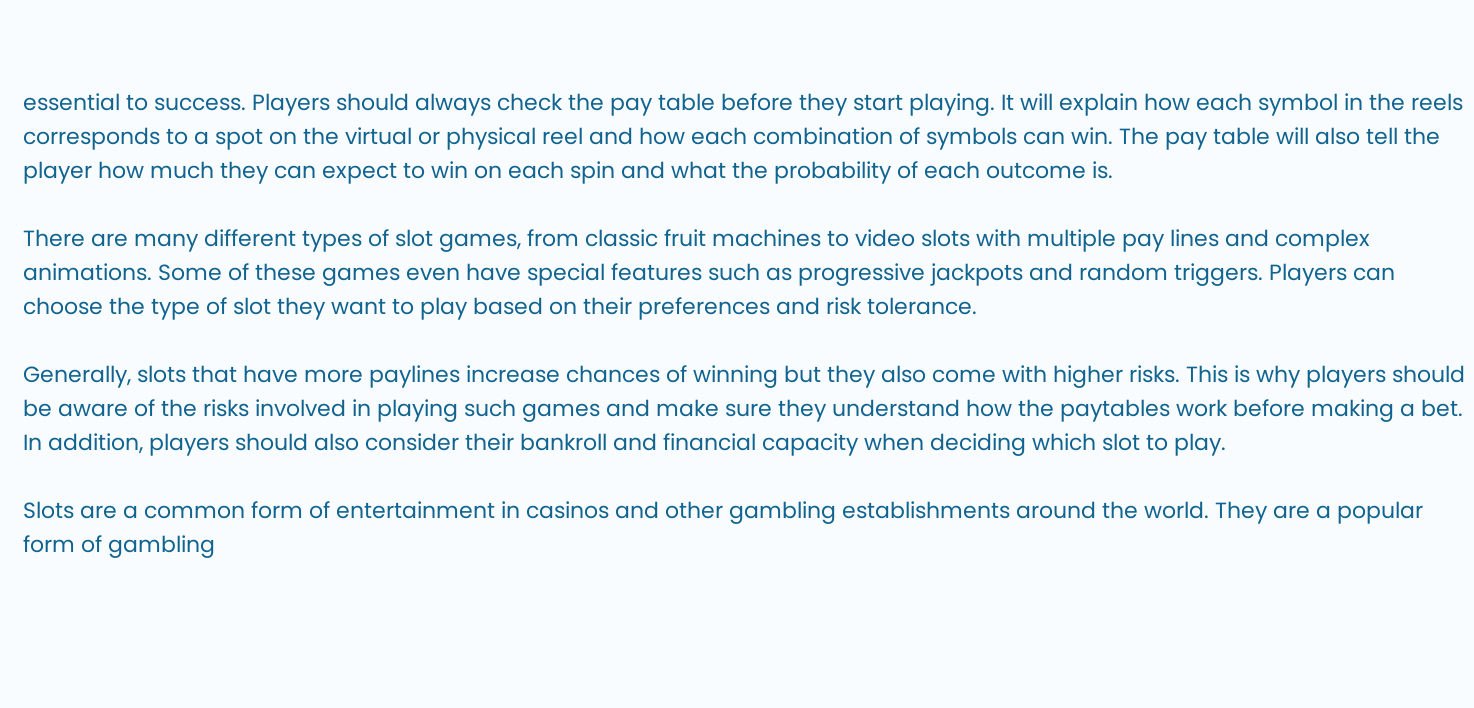essential to success. Players should always check the pay table before they start playing. It will explain how each symbol in the reels corresponds to a spot on the virtual or physical reel and how each combination of symbols can win. The pay table will also tell the player how much they can expect to win on each spin and what the probability of each outcome is.

There are many different types of slot games, from classic fruit machines to video slots with multiple pay lines and complex animations. Some of these games even have special features such as progressive jackpots and random triggers. Players can choose the type of slot they want to play based on their preferences and risk tolerance.

Generally, slots that have more paylines increase chances of winning but they also come with higher risks. This is why players should be aware of the risks involved in playing such games and make sure they understand how the paytables work before making a bet. In addition, players should also consider their bankroll and financial capacity when deciding which slot to play.

Slots are a common form of entertainment in casinos and other gambling establishments around the world. They are a popular form of gambling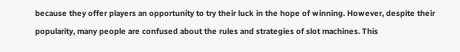because they offer players an opportunity to try their luck in the hope of winning. However, despite their popularity, many people are confused about the rules and strategies of slot machines. This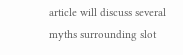article will discuss several myths surrounding slot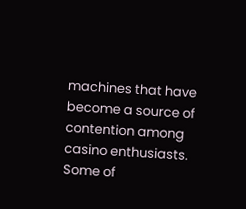machines that have become a source of contention among casino enthusiasts. Some of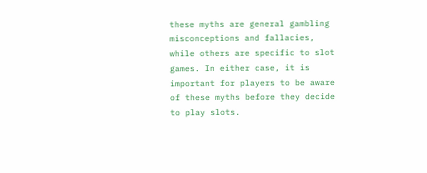these myths are general gambling misconceptions and fallacies, while others are specific to slot games. In either case, it is important for players to be aware of these myths before they decide to play slots.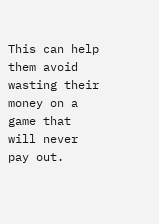This can help them avoid wasting their money on a game that will never pay out.